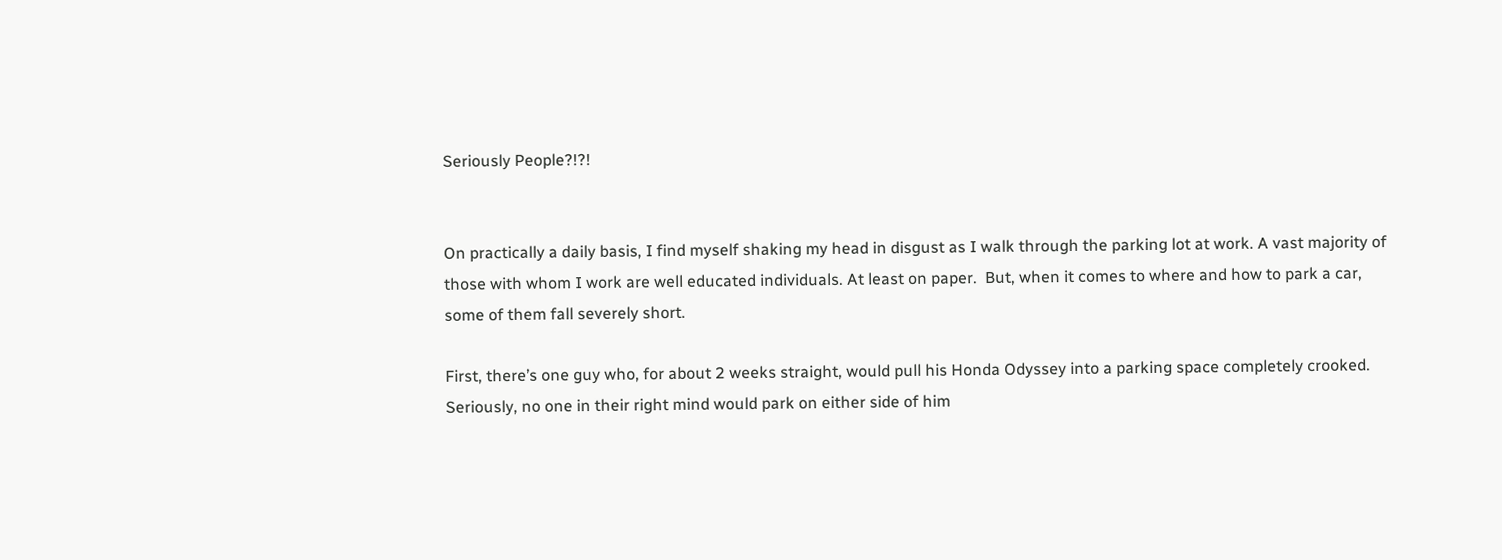Seriously People?!?!


On practically a daily basis, I find myself shaking my head in disgust as I walk through the parking lot at work. A vast majority of those with whom I work are well educated individuals. At least on paper.  But, when it comes to where and how to park a car, some of them fall severely short.

First, there’s one guy who, for about 2 weeks straight, would pull his Honda Odyssey into a parking space completely crooked.  Seriously, no one in their right mind would park on either side of him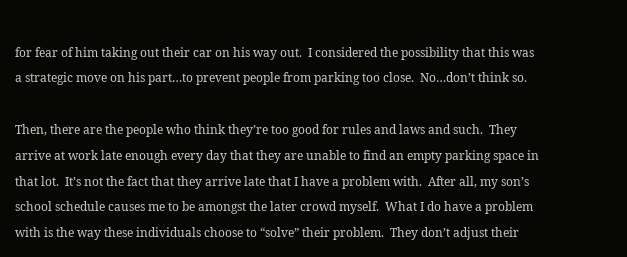for fear of him taking out their car on his way out.  I considered the possibility that this was a strategic move on his part…to prevent people from parking too close.  No…don’t think so.

Then, there are the people who think they’re too good for rules and laws and such.  They arrive at work late enough every day that they are unable to find an empty parking space in that lot.  It’s not the fact that they arrive late that I have a problem with.  After all, my son’s school schedule causes me to be amongst the later crowd myself.  What I do have a problem with is the way these individuals choose to “solve” their problem.  They don’t adjust their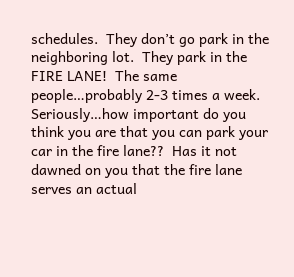schedules.  They don’t go park in the neighboring lot.  They park in the FIRE LANE!  The same people…probably 2-3 times a week.  Seriously…how important do you think you are that you can park your car in the fire lane??  Has it not dawned on you that the fire lane serves an actual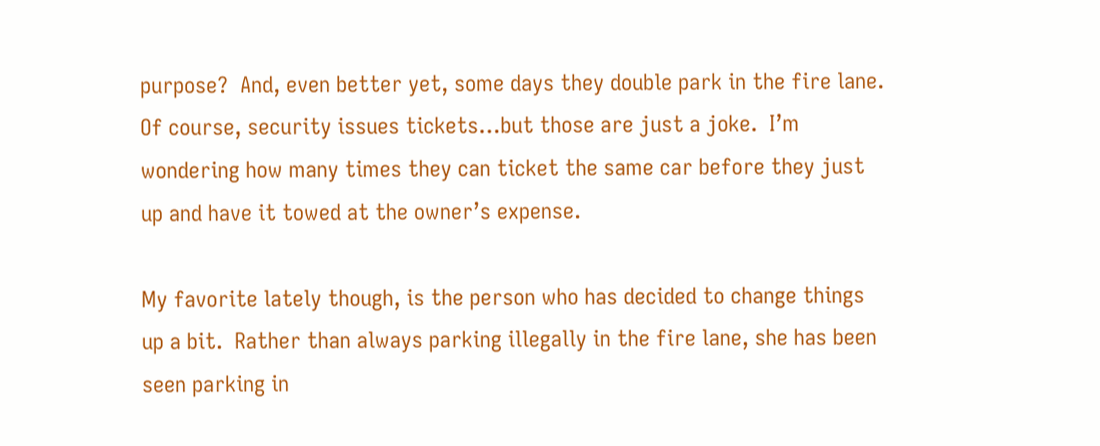purpose?  And, even better yet, some days they double park in the fire lane.  Of course, security issues tickets…but those are just a joke.  I’m wondering how many times they can ticket the same car before they just up and have it towed at the owner’s expense.

My favorite lately though, is the person who has decided to change things up a bit.  Rather than always parking illegally in the fire lane, she has been seen parking in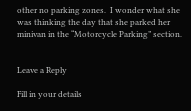other no parking zones.  I wonder what she was thinking the day that she parked her minivan in the “Motorcycle Parking” section.


Leave a Reply

Fill in your details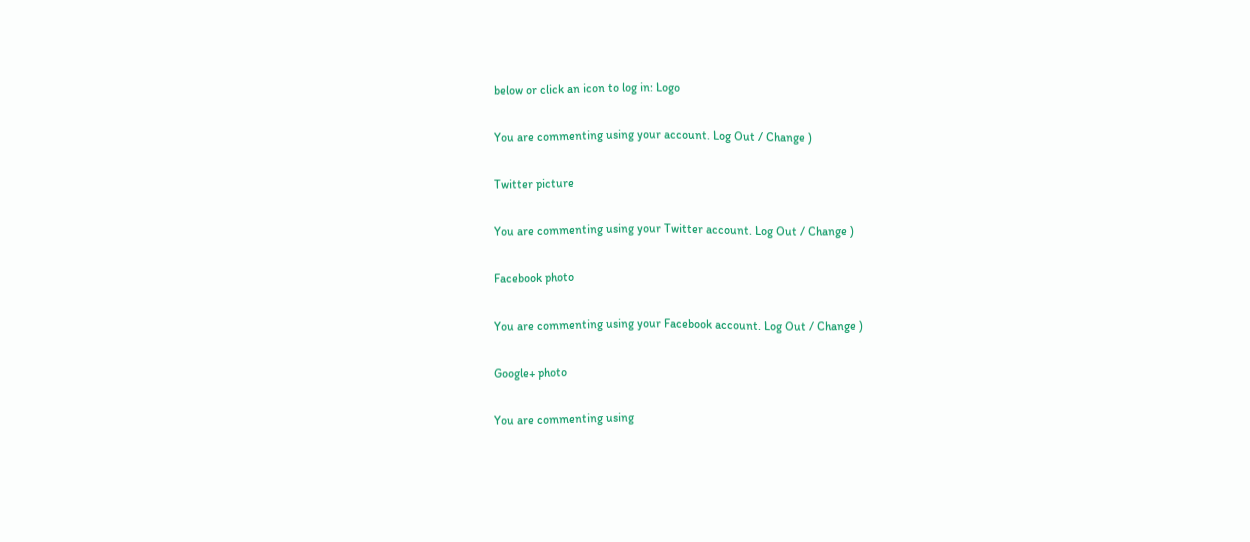below or click an icon to log in: Logo

You are commenting using your account. Log Out / Change )

Twitter picture

You are commenting using your Twitter account. Log Out / Change )

Facebook photo

You are commenting using your Facebook account. Log Out / Change )

Google+ photo

You are commenting using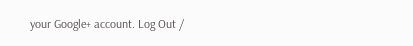your Google+ account. Log Out /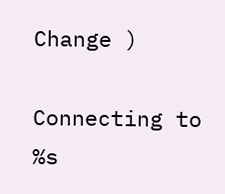Change )

Connecting to %s